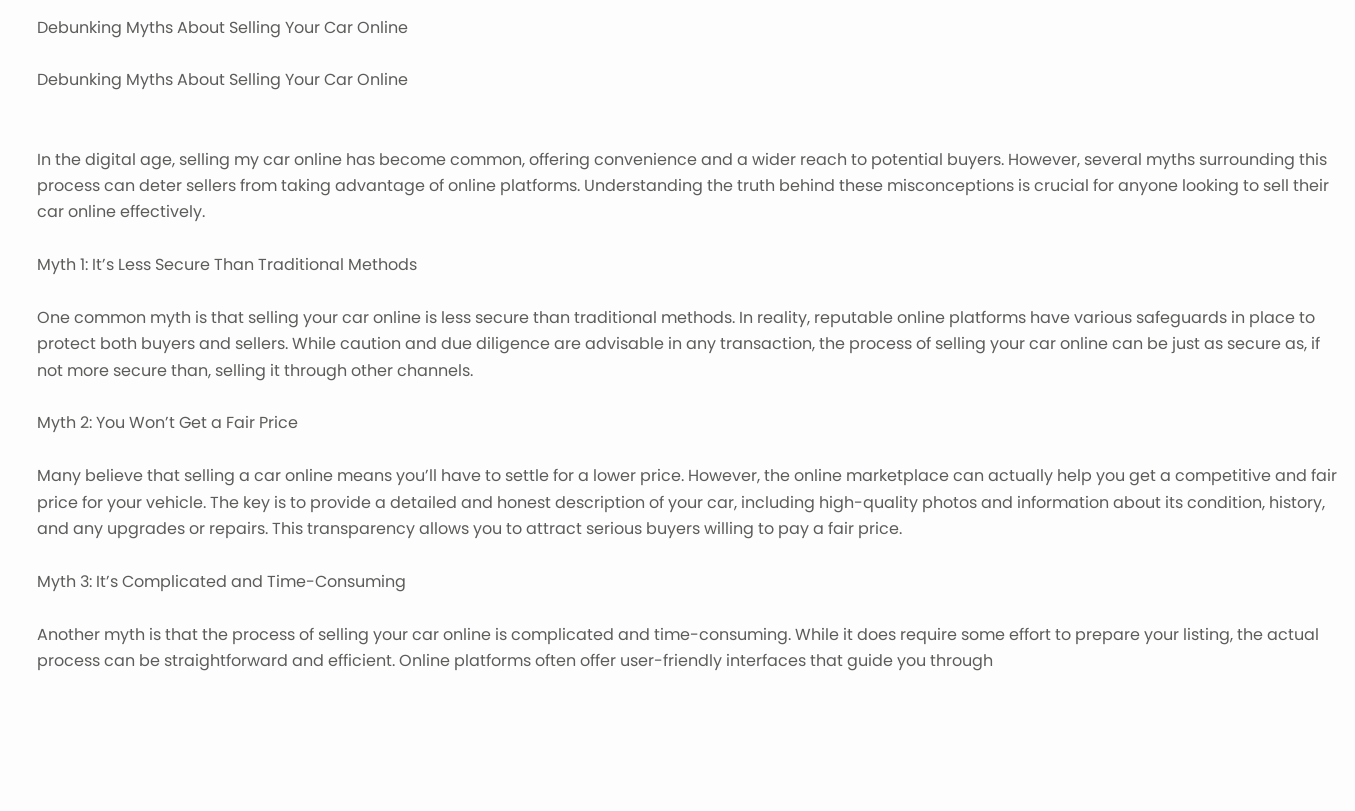Debunking Myths About Selling Your Car Online

Debunking Myths About Selling Your Car Online


In the digital age, selling my car online has become common, offering convenience and a wider reach to potential buyers. However, several myths surrounding this process can deter sellers from taking advantage of online platforms. Understanding the truth behind these misconceptions is crucial for anyone looking to sell their car online effectively.

Myth 1: It’s Less Secure Than Traditional Methods

One common myth is that selling your car online is less secure than traditional methods. In reality, reputable online platforms have various safeguards in place to protect both buyers and sellers. While caution and due diligence are advisable in any transaction, the process of selling your car online can be just as secure as, if not more secure than, selling it through other channels.

Myth 2: You Won’t Get a Fair Price

Many believe that selling a car online means you’ll have to settle for a lower price. However, the online marketplace can actually help you get a competitive and fair price for your vehicle. The key is to provide a detailed and honest description of your car, including high-quality photos and information about its condition, history, and any upgrades or repairs. This transparency allows you to attract serious buyers willing to pay a fair price.

Myth 3: It’s Complicated and Time-Consuming

Another myth is that the process of selling your car online is complicated and time-consuming. While it does require some effort to prepare your listing, the actual process can be straightforward and efficient. Online platforms often offer user-friendly interfaces that guide you through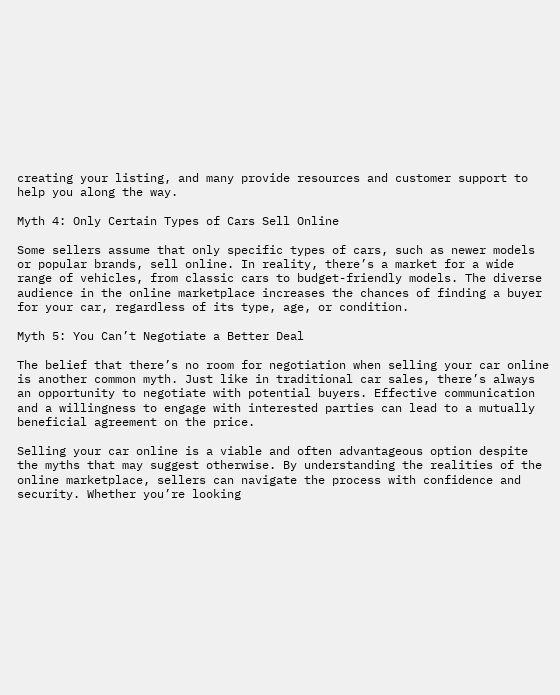creating your listing, and many provide resources and customer support to help you along the way.

Myth 4: Only Certain Types of Cars Sell Online

Some sellers assume that only specific types of cars, such as newer models or popular brands, sell online. In reality, there’s a market for a wide range of vehicles, from classic cars to budget-friendly models. The diverse audience in the online marketplace increases the chances of finding a buyer for your car, regardless of its type, age, or condition.

Myth 5: You Can’t Negotiate a Better Deal

The belief that there’s no room for negotiation when selling your car online is another common myth. Just like in traditional car sales, there’s always an opportunity to negotiate with potential buyers. Effective communication and a willingness to engage with interested parties can lead to a mutually beneficial agreement on the price.

Selling your car online is a viable and often advantageous option despite the myths that may suggest otherwise. By understanding the realities of the online marketplace, sellers can navigate the process with confidence and security. Whether you’re looking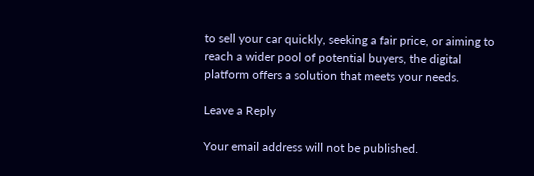to sell your car quickly, seeking a fair price, or aiming to reach a wider pool of potential buyers, the digital platform offers a solution that meets your needs.

Leave a Reply

Your email address will not be published.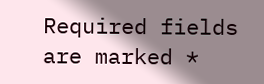Required fields are marked *